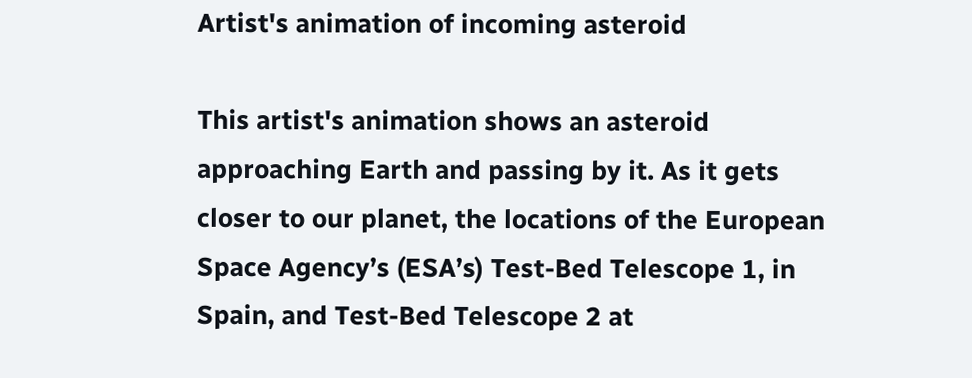Artist's animation of incoming asteroid

This artist's animation shows an asteroid approaching Earth and passing by it. As it gets closer to our planet, the locations of the European Space Agency’s (ESA’s) Test-Bed Telescope 1, in Spain, and Test-Bed Telescope 2 at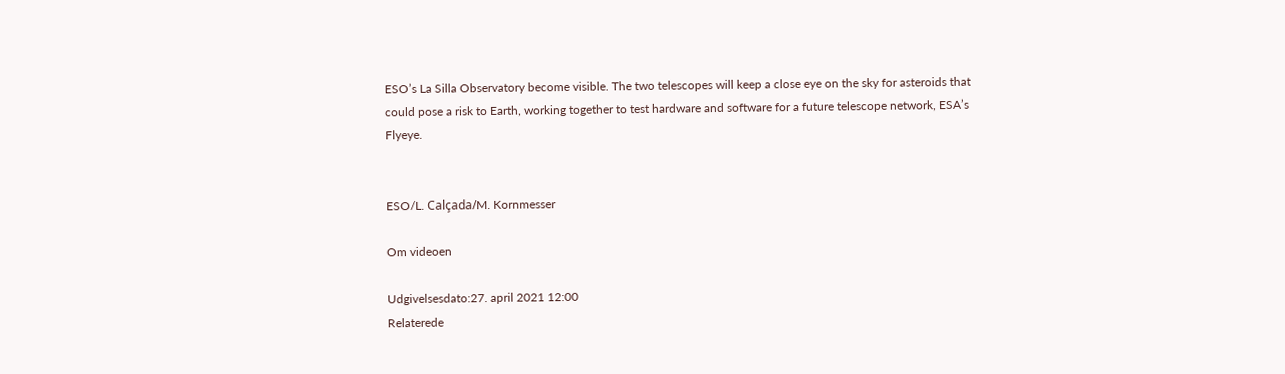ESO’s La Silla Observatory become visible. The two telescopes will keep a close eye on the sky for asteroids that could pose a risk to Earth, working together to test hardware and software for a future telescope network, ESA’s Flyeye.


ESO/L. Calçada/M. Kornmesser

Om videoen

Udgivelsesdato:27. april 2021 12:00
Relaterede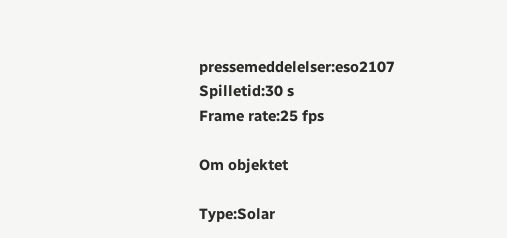pressemeddelelser:eso2107
Spilletid:30 s
Frame rate:25 fps

Om objektet

Type:Solar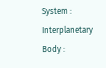System : Interplanetary Body :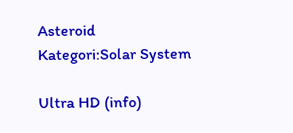Asteroid
Kategori:Solar System

Ultra HD (info)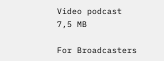Video podcast
7,5 MB

For Broadcasters